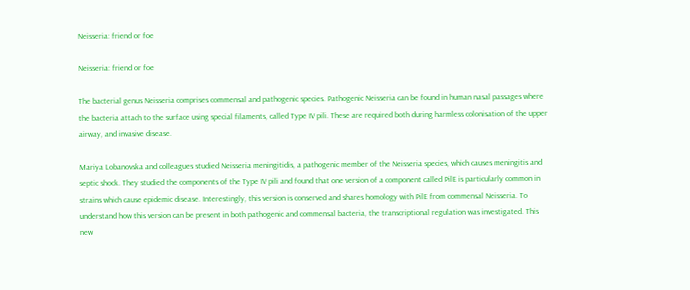Neisseria: friend or foe

Neisseria: friend or foe

The bacterial genus Neisseria comprises commensal and pathogenic species. Pathogenic Neisseria can be found in human nasal passages where the bacteria attach to the surface using special filaments, called Type IV pili. These are required both during harmless colonisation of the upper airway, and invasive disease.

Mariya Lobanovska and colleagues studied Neisseria meningitidis, a pathogenic member of the Neisseria species, which causes meningitis and septic shock. They studied the components of the Type IV pili and found that one version of a component called PilE is particularly common in strains which cause epidemic disease. Interestingly, this version is conserved and shares homology with PilE from commensal Neisseria. To understand how this version can be present in both pathogenic and commensal bacteria, the transcriptional regulation was investigated. This new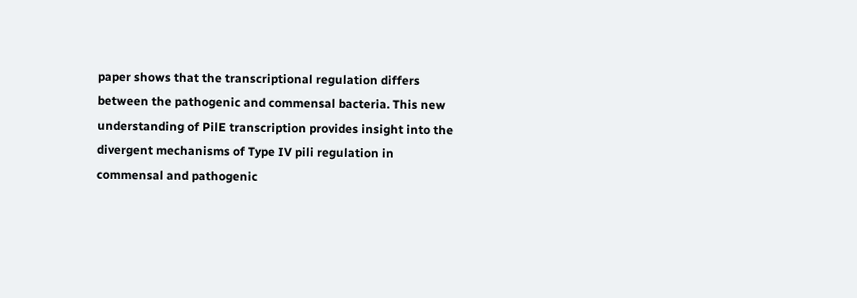paper shows that the transcriptional regulation differs between the pathogenic and commensal bacteria. This new understanding of PilE transcription provides insight into the divergent mechanisms of Type IV pili regulation in commensal and pathogenic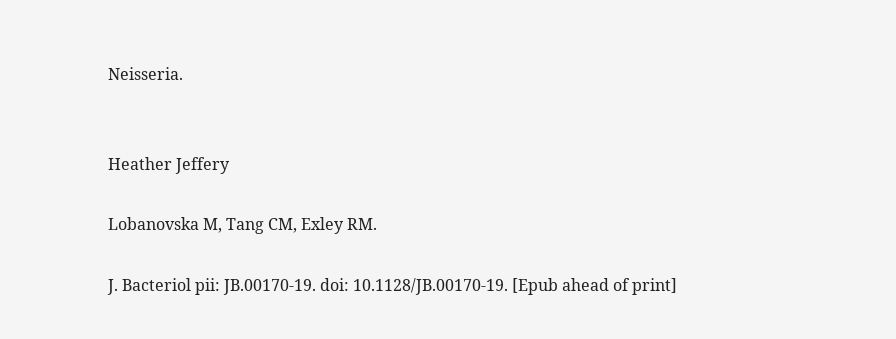Neisseria.


Heather Jeffery

Lobanovska M, Tang CM, Exley RM.

J. Bacteriol pii: JB.00170-19. doi: 10.1128/JB.00170-19. [Epub ahead of print]